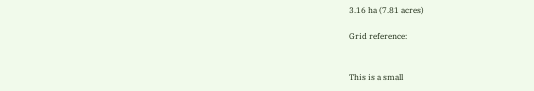3.16 ha (7.81 acres)

Grid reference:


This is a small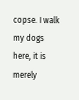copse. I walk my dogs here, it is merely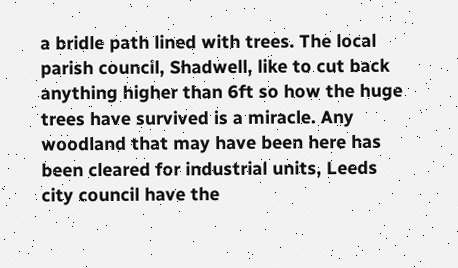a bridle path lined with trees. The local parish council, Shadwell, like to cut back anything higher than 6ft so how the huge trees have survived is a miracle. Any woodland that may have been here has been cleared for industrial units, Leeds city council have the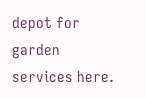depot for garden services here.